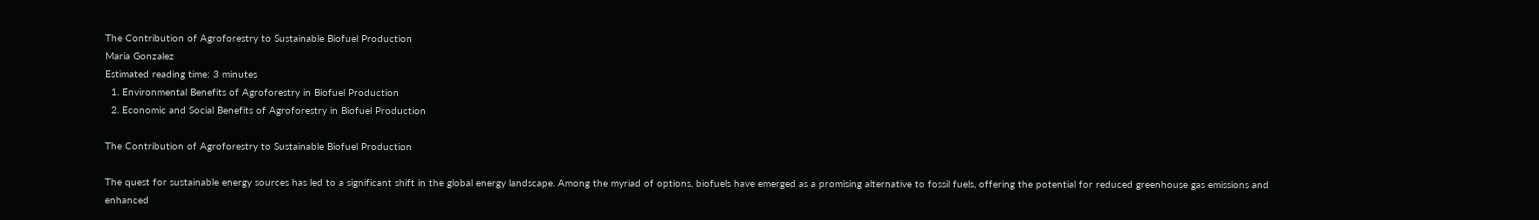The Contribution of Agroforestry to Sustainable Biofuel Production
Maria Gonzalez
Estimated reading time: 3 minutes
  1. Environmental Benefits of Agroforestry in Biofuel Production
  2. Economic and Social Benefits of Agroforestry in Biofuel Production

The Contribution of Agroforestry to Sustainable Biofuel Production

The quest for sustainable energy sources has led to a significant shift in the global energy landscape. Among the myriad of options, biofuels have emerged as a promising alternative to fossil fuels, offering the potential for reduced greenhouse gas emissions and enhanced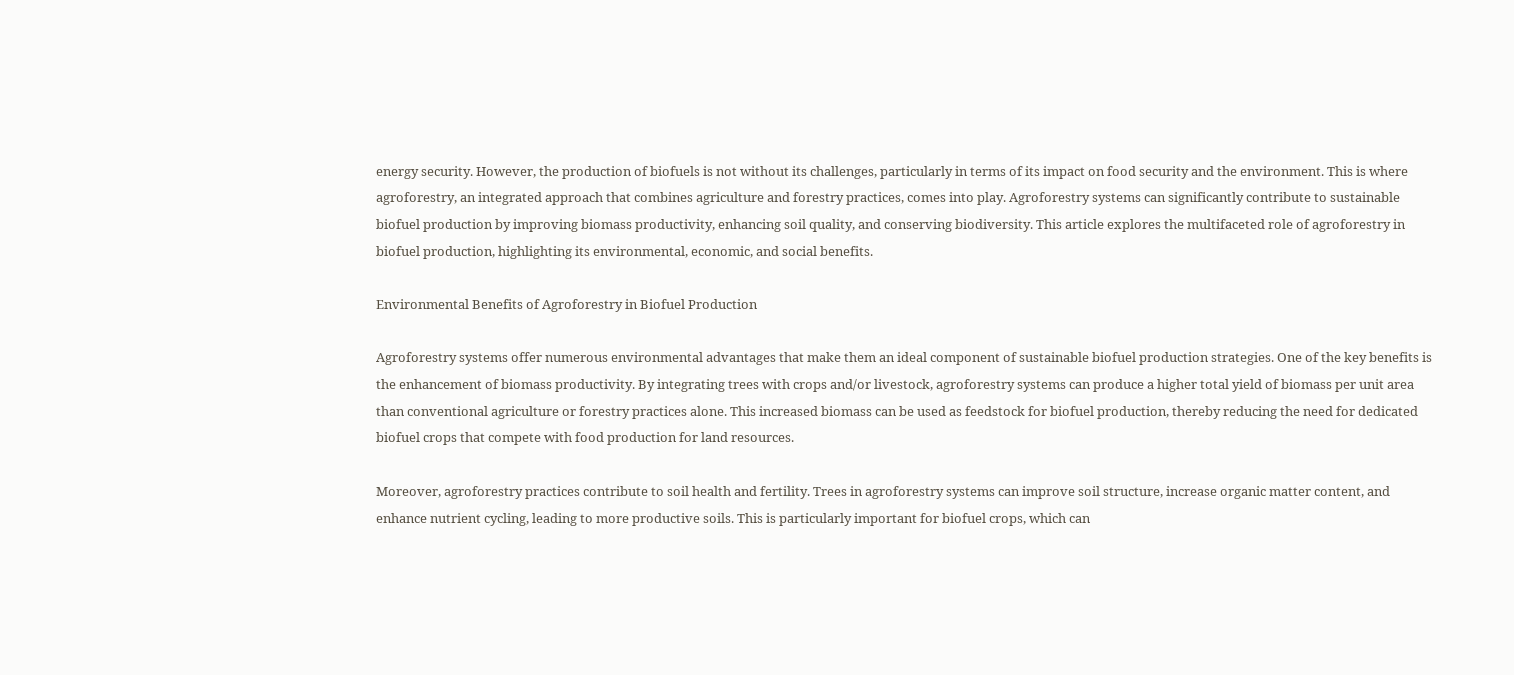energy security. However, the production of biofuels is not without its challenges, particularly in terms of its impact on food security and the environment. This is where agroforestry, an integrated approach that combines agriculture and forestry practices, comes into play. Agroforestry systems can significantly contribute to sustainable biofuel production by improving biomass productivity, enhancing soil quality, and conserving biodiversity. This article explores the multifaceted role of agroforestry in biofuel production, highlighting its environmental, economic, and social benefits.

Environmental Benefits of Agroforestry in Biofuel Production

Agroforestry systems offer numerous environmental advantages that make them an ideal component of sustainable biofuel production strategies. One of the key benefits is the enhancement of biomass productivity. By integrating trees with crops and/or livestock, agroforestry systems can produce a higher total yield of biomass per unit area than conventional agriculture or forestry practices alone. This increased biomass can be used as feedstock for biofuel production, thereby reducing the need for dedicated biofuel crops that compete with food production for land resources.

Moreover, agroforestry practices contribute to soil health and fertility. Trees in agroforestry systems can improve soil structure, increase organic matter content, and enhance nutrient cycling, leading to more productive soils. This is particularly important for biofuel crops, which can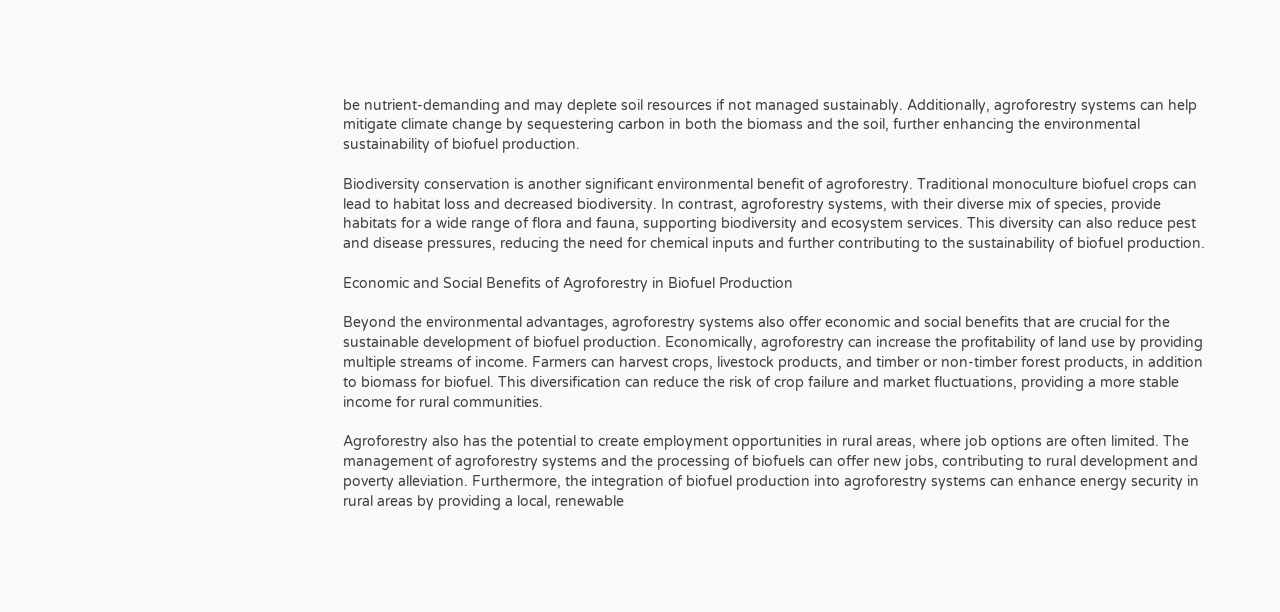be nutrient-demanding and may deplete soil resources if not managed sustainably. Additionally, agroforestry systems can help mitigate climate change by sequestering carbon in both the biomass and the soil, further enhancing the environmental sustainability of biofuel production.

Biodiversity conservation is another significant environmental benefit of agroforestry. Traditional monoculture biofuel crops can lead to habitat loss and decreased biodiversity. In contrast, agroforestry systems, with their diverse mix of species, provide habitats for a wide range of flora and fauna, supporting biodiversity and ecosystem services. This diversity can also reduce pest and disease pressures, reducing the need for chemical inputs and further contributing to the sustainability of biofuel production.

Economic and Social Benefits of Agroforestry in Biofuel Production

Beyond the environmental advantages, agroforestry systems also offer economic and social benefits that are crucial for the sustainable development of biofuel production. Economically, agroforestry can increase the profitability of land use by providing multiple streams of income. Farmers can harvest crops, livestock products, and timber or non-timber forest products, in addition to biomass for biofuel. This diversification can reduce the risk of crop failure and market fluctuations, providing a more stable income for rural communities.

Agroforestry also has the potential to create employment opportunities in rural areas, where job options are often limited. The management of agroforestry systems and the processing of biofuels can offer new jobs, contributing to rural development and poverty alleviation. Furthermore, the integration of biofuel production into agroforestry systems can enhance energy security in rural areas by providing a local, renewable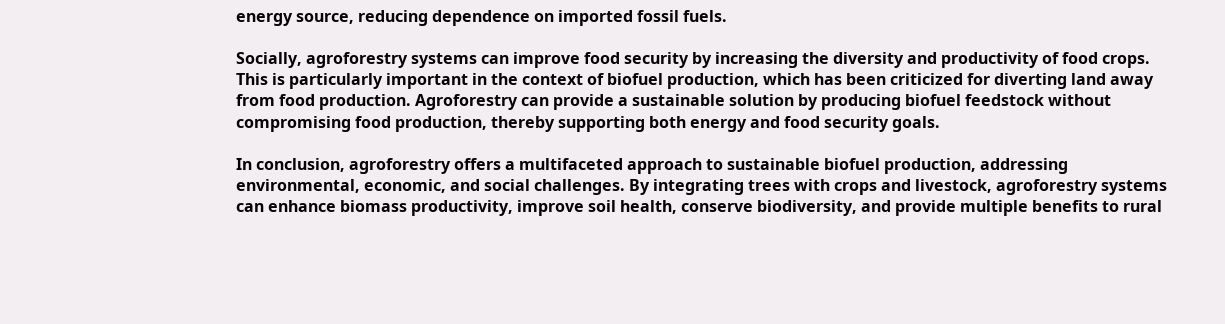energy source, reducing dependence on imported fossil fuels.

Socially, agroforestry systems can improve food security by increasing the diversity and productivity of food crops. This is particularly important in the context of biofuel production, which has been criticized for diverting land away from food production. Agroforestry can provide a sustainable solution by producing biofuel feedstock without compromising food production, thereby supporting both energy and food security goals.

In conclusion, agroforestry offers a multifaceted approach to sustainable biofuel production, addressing environmental, economic, and social challenges. By integrating trees with crops and livestock, agroforestry systems can enhance biomass productivity, improve soil health, conserve biodiversity, and provide multiple benefits to rural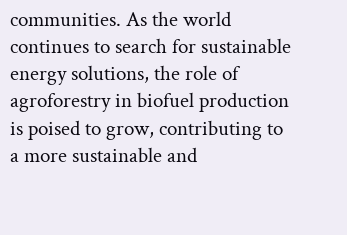communities. As the world continues to search for sustainable energy solutions, the role of agroforestry in biofuel production is poised to grow, contributing to a more sustainable and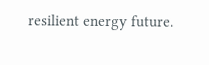resilient energy future.